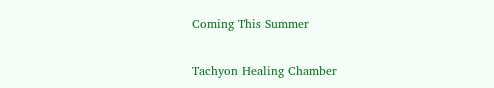Coming This Summer

Tachyon Healing Chamber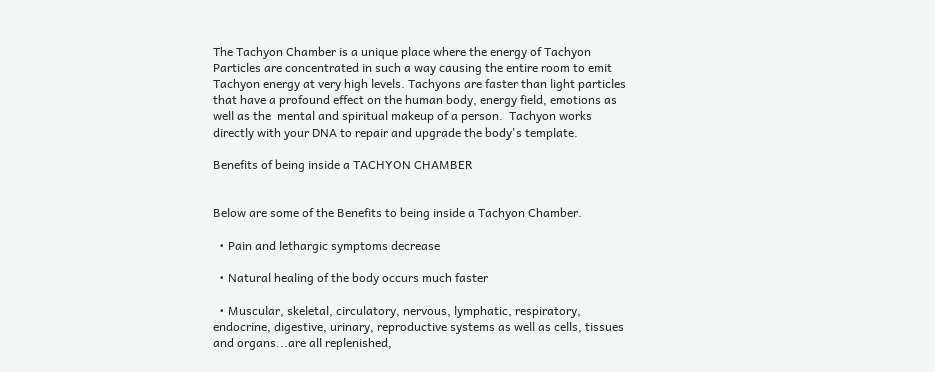The Tachyon Chamber is a unique place where the energy of Tachyon Particles are concentrated in such a way causing the entire room to emit Tachyon energy at very high levels. Tachyons are faster than light particles that have a profound effect on the human body, energy field, emotions as well as the  mental and spiritual makeup of a person.  Tachyon works directly with your DNA to repair and upgrade the body's template.

Benefits of being inside a TACHYON CHAMBER


Below are some of the Benefits to being inside a Tachyon Chamber.

  • Pain and lethargic symptoms decrease

  • Natural healing of the body occurs much faster

  • Muscular, skeletal, circulatory, nervous, lymphatic, respiratory, endocrine, digestive, urinary, reproductive systems as well as cells, tissues and organs...are all replenished,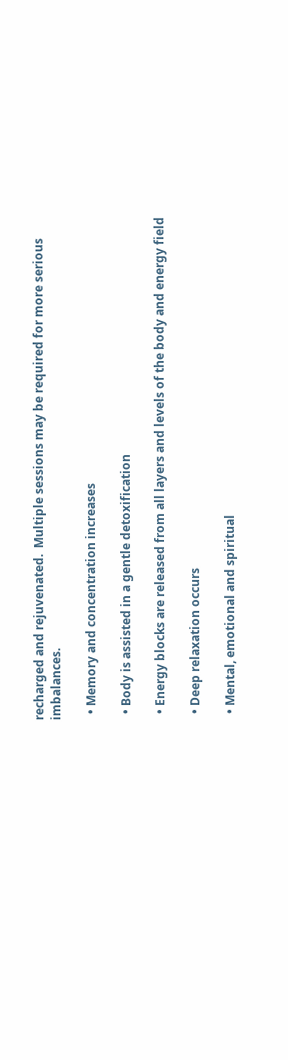recharged and rejuvenated.  Multiple sessions may be required for more serious imbalances.

  • Memory and concentration increases

  • Body is assisted in a gentle detoxification

  • Energy blocks are released from all layers and levels of the body and energy field

  • Deep relaxation occurs

  • Mental, emotional and spiritual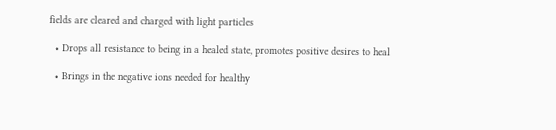fields are cleared and charged with light particles

  • Drops all resistance to being in a healed state, promotes positive desires to heal

  • Brings in the negative ions needed for healthy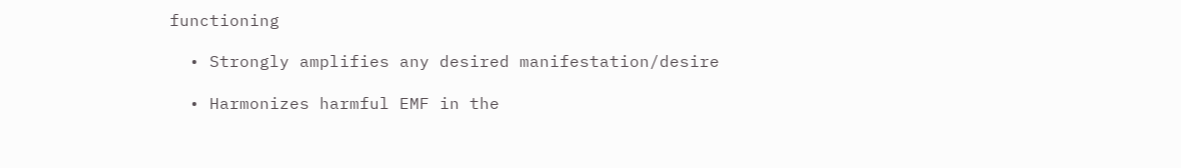functioning

  • Strongly amplifies any desired manifestation/desire

  • Harmonizes harmful EMF in the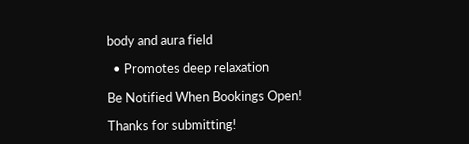body and aura field

  • Promotes deep relaxation

Be Notified When Bookings Open!

Thanks for submitting!